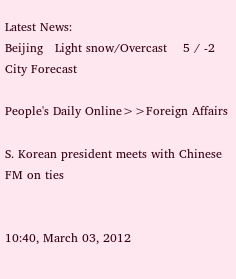Latest News:
Beijing   Light snow/Overcast    5 / -2   City Forecast

People's Daily Online>>Foreign Affairs

S. Korean president meets with Chinese FM on ties


10:40, March 03, 2012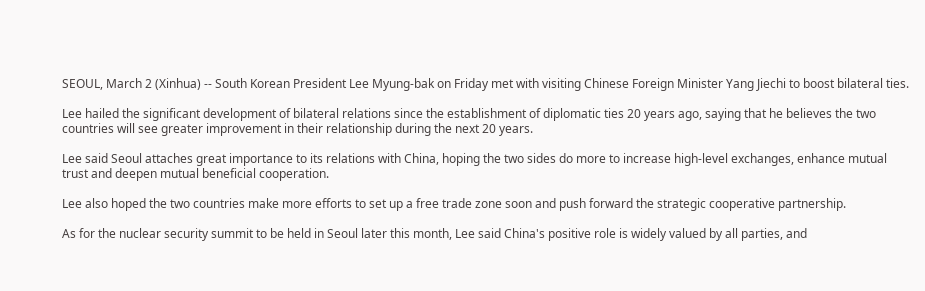SEOUL, March 2 (Xinhua) -- South Korean President Lee Myung-bak on Friday met with visiting Chinese Foreign Minister Yang Jiechi to boost bilateral ties.

Lee hailed the significant development of bilateral relations since the establishment of diplomatic ties 20 years ago, saying that he believes the two countries will see greater improvement in their relationship during the next 20 years.

Lee said Seoul attaches great importance to its relations with China, hoping the two sides do more to increase high-level exchanges, enhance mutual trust and deepen mutual beneficial cooperation.

Lee also hoped the two countries make more efforts to set up a free trade zone soon and push forward the strategic cooperative partnership.

As for the nuclear security summit to be held in Seoul later this month, Lee said China's positive role is widely valued by all parties, and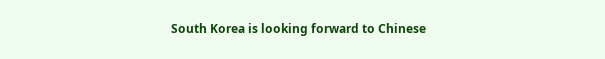South Korea is looking forward to Chinese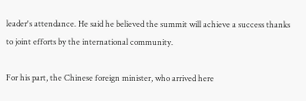leader's attendance. He said he believed the summit will achieve a success thanks to joint efforts by the international community.

For his part, the Chinese foreign minister, who arrived here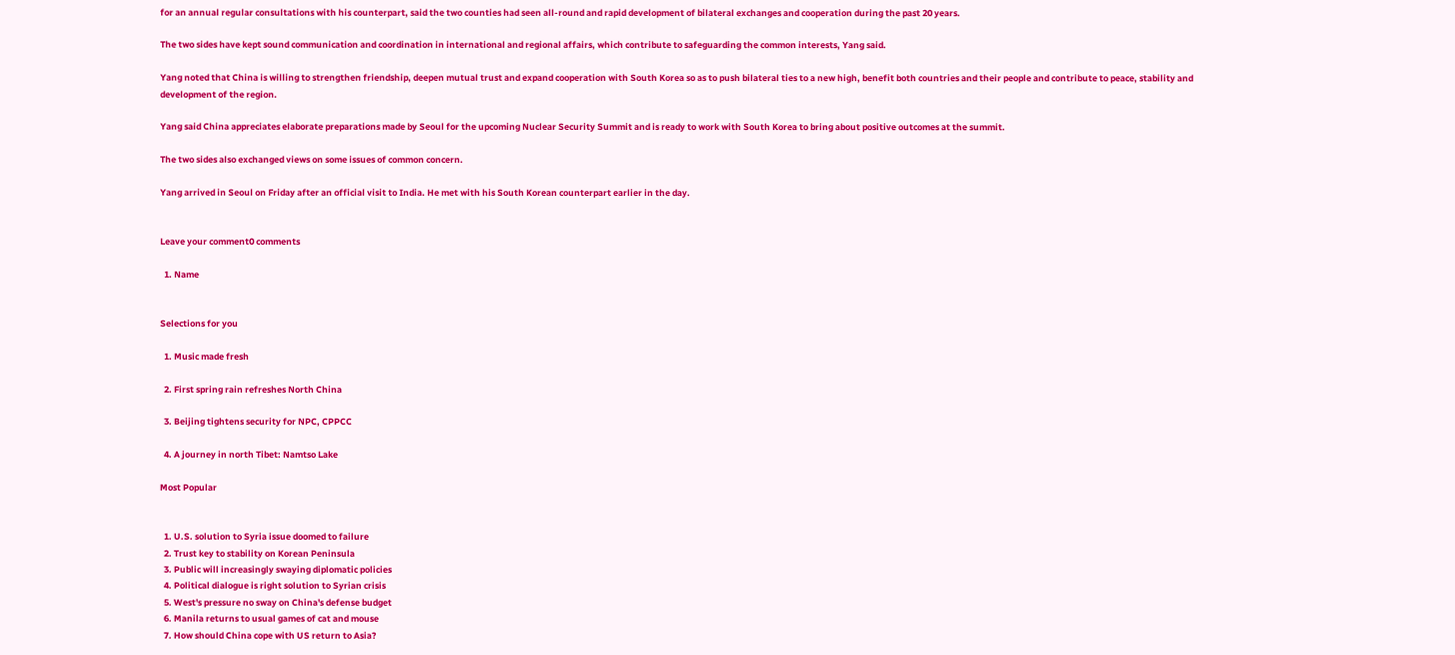for an annual regular consultations with his counterpart, said the two counties had seen all-round and rapid development of bilateral exchanges and cooperation during the past 20 years.

The two sides have kept sound communication and coordination in international and regional affairs, which contribute to safeguarding the common interests, Yang said.

Yang noted that China is willing to strengthen friendship, deepen mutual trust and expand cooperation with South Korea so as to push bilateral ties to a new high, benefit both countries and their people and contribute to peace, stability and development of the region.

Yang said China appreciates elaborate preparations made by Seoul for the upcoming Nuclear Security Summit and is ready to work with South Korea to bring about positive outcomes at the summit.

The two sides also exchanged views on some issues of common concern.

Yang arrived in Seoul on Friday after an official visit to India. He met with his South Korean counterpart earlier in the day.


Leave your comment0 comments

  1. Name


Selections for you

  1. Music made fresh

  2. First spring rain refreshes North China

  3. Beijing tightens security for NPC, CPPCC

  4. A journey in north Tibet: Namtso Lake

Most Popular


  1. U.S. solution to Syria issue doomed to failure
  2. Trust key to stability on Korean Peninsula
  3. Public will increasingly swaying diplomatic policies
  4. Political dialogue is right solution to Syrian crisis
  5. West's pressure no sway on China's defense budget
  6. Manila returns to usual games of cat and mouse
  7. How should China cope with US return to Asia?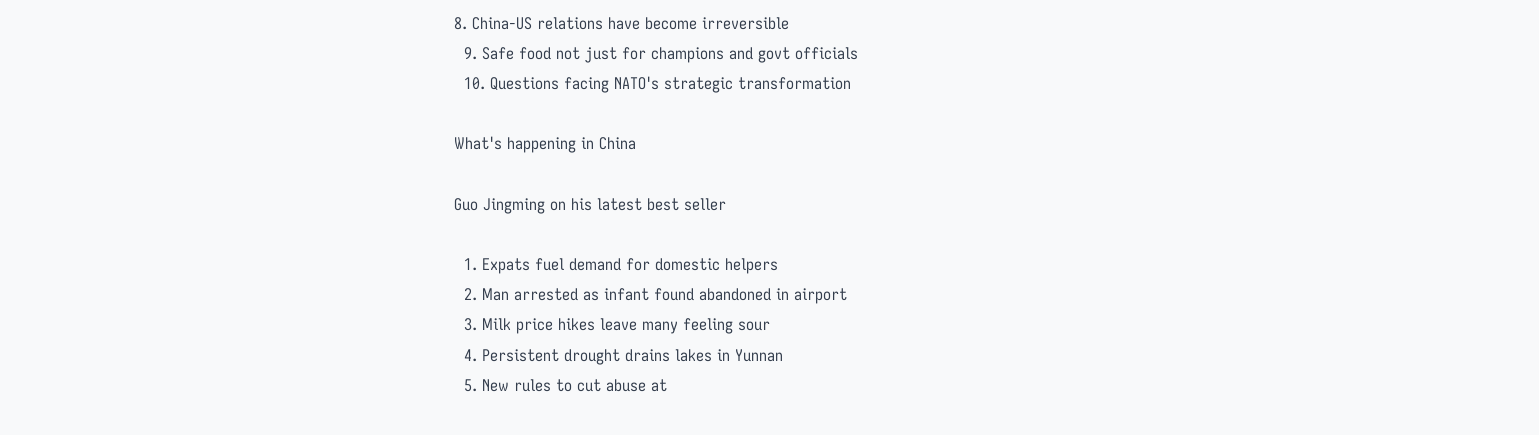8. China-US relations have become irreversible
  9. Safe food not just for champions and govt officials
  10. Questions facing NATO's strategic transformation

What's happening in China

Guo Jingming on his latest best seller

  1. Expats fuel demand for domestic helpers
  2. Man arrested as infant found abandoned in airport
  3. Milk price hikes leave many feeling sour
  4. Persistent drought drains lakes in Yunnan
  5. New rules to cut abuse at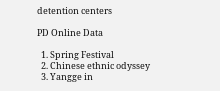detention centers

PD Online Data

  1. Spring Festival
  2. Chinese ethnic odyssey
  3. Yangge in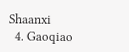Shaanxi
  4. Gaoqiao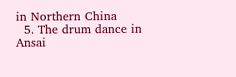in Northern China
  5. The drum dance in Ansai